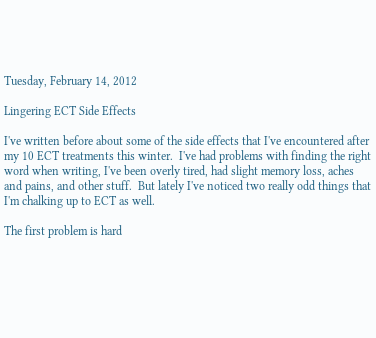Tuesday, February 14, 2012

Lingering ECT Side Effects

I've written before about some of the side effects that I've encountered after my 10 ECT treatments this winter.  I've had problems with finding the right word when writing, I've been overly tired, had slight memory loss, aches and pains, and other stuff.  But lately I've noticed two really odd things that I'm chalking up to ECT as well.

The first problem is hard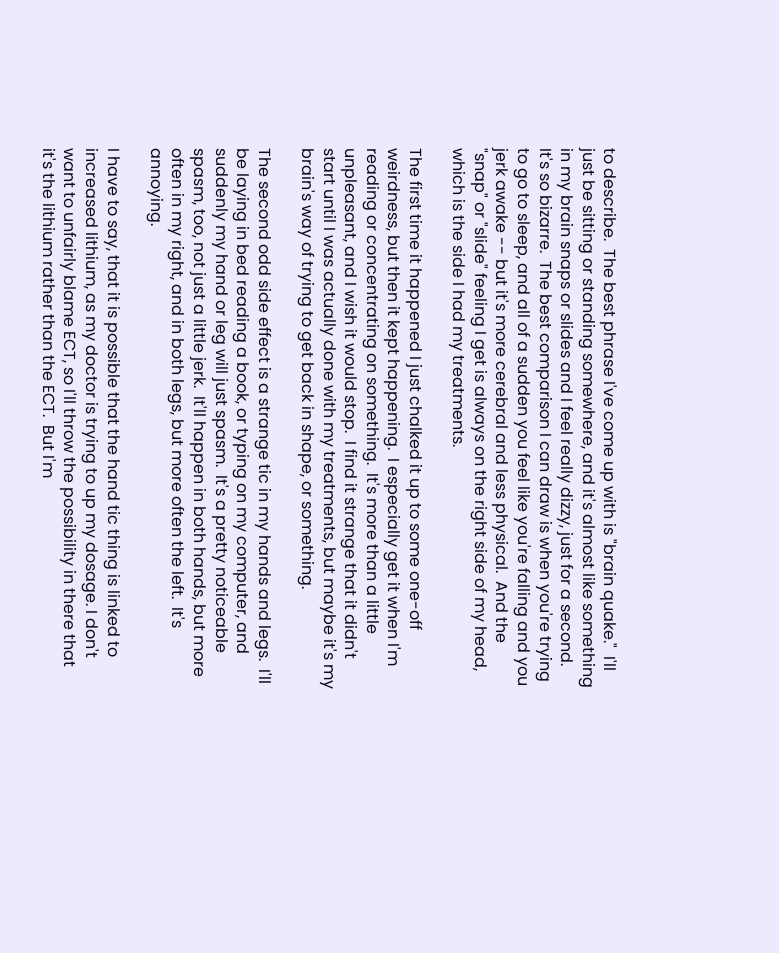to describe.  The best phrase I've come up with is "brain quake."  I'll just be sitting or standing somewhere, and it's almost like something in my brain snaps or slides and I feel really dizzy, just for a second.  It's so bizarre.  The best comparison I can draw is when you're trying to go to sleep, and all of a sudden you feel like you're falling and you jerk awake -- but it's more cerebral and less physical.  And the "snap" or "slide" feeling I get is always on the right side of my head, which is the side I had my treatments.

The first time it happened I just chalked it up to some one-off weirdness, but then it kept happening.  I especially get it when I'm reading or concentrating on something.  It's more than a little unpleasant, and I wish it would stop.  I find it strange that it didn't start until I was actually done with my treatments, but maybe it's my brain's way of trying to get back in shape, or something.

The second odd side effect is a strange tic in my hands and legs.  I'll be laying in bed reading a book, or typing on my computer, and suddenly my hand or leg will just spasm.  It's a pretty noticeable spasm, too, not just a little jerk.  It'll happen in both hands, but more often in my right, and in both legs, but more often the left.  It's annoying.

I have to say, that it is possible that the hand tic thing is linked to increased lithium, as my doctor is trying to up my dosage. I don't want to unfairly blame ECT, so I'll throw the possibility in there that it's the lithium rather than the ECT.  But I'm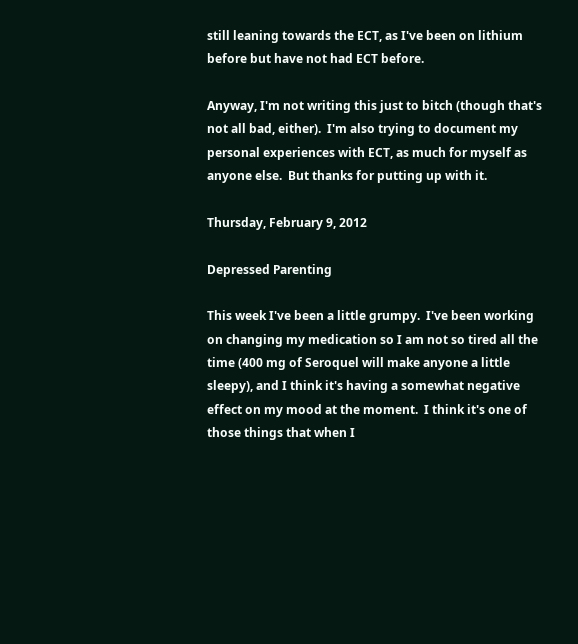still leaning towards the ECT, as I've been on lithium before but have not had ECT before.

Anyway, I'm not writing this just to bitch (though that's not all bad, either).  I'm also trying to document my personal experiences with ECT, as much for myself as anyone else.  But thanks for putting up with it.

Thursday, February 9, 2012

Depressed Parenting

This week I've been a little grumpy.  I've been working on changing my medication so I am not so tired all the time (400 mg of Seroquel will make anyone a little sleepy), and I think it's having a somewhat negative effect on my mood at the moment.  I think it's one of those things that when I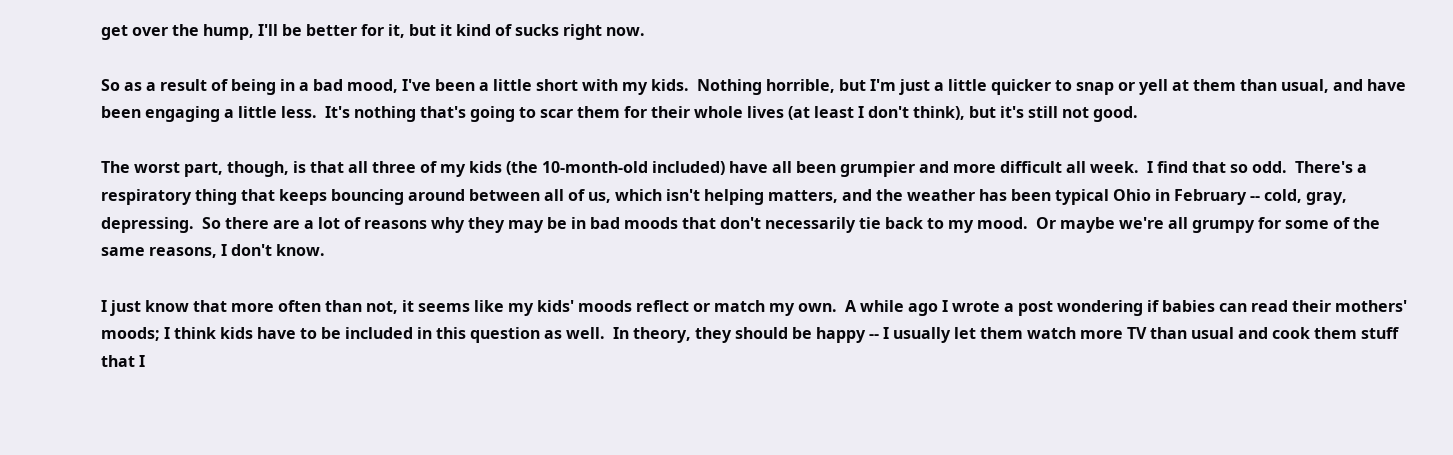get over the hump, I'll be better for it, but it kind of sucks right now.

So as a result of being in a bad mood, I've been a little short with my kids.  Nothing horrible, but I'm just a little quicker to snap or yell at them than usual, and have been engaging a little less.  It's nothing that's going to scar them for their whole lives (at least I don't think), but it's still not good.

The worst part, though, is that all three of my kids (the 10-month-old included) have all been grumpier and more difficult all week.  I find that so odd.  There's a respiratory thing that keeps bouncing around between all of us, which isn't helping matters, and the weather has been typical Ohio in February -- cold, gray, depressing.  So there are a lot of reasons why they may be in bad moods that don't necessarily tie back to my mood.  Or maybe we're all grumpy for some of the same reasons, I don't know.

I just know that more often than not, it seems like my kids' moods reflect or match my own.  A while ago I wrote a post wondering if babies can read their mothers' moods; I think kids have to be included in this question as well.  In theory, they should be happy -- I usually let them watch more TV than usual and cook them stuff that I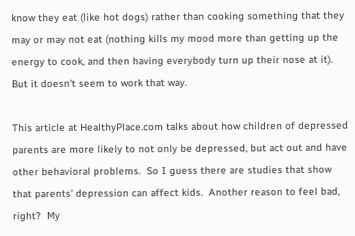know they eat (like hot dogs) rather than cooking something that they may or may not eat (nothing kills my mood more than getting up the energy to cook, and then having everybody turn up their nose at it).  But it doesn't seem to work that way.

This article at HealthyPlace.com talks about how children of depressed parents are more likely to not only be depressed, but act out and have other behavioral problems.  So I guess there are studies that show that parents' depression can affect kids.  Another reason to feel bad, right?  My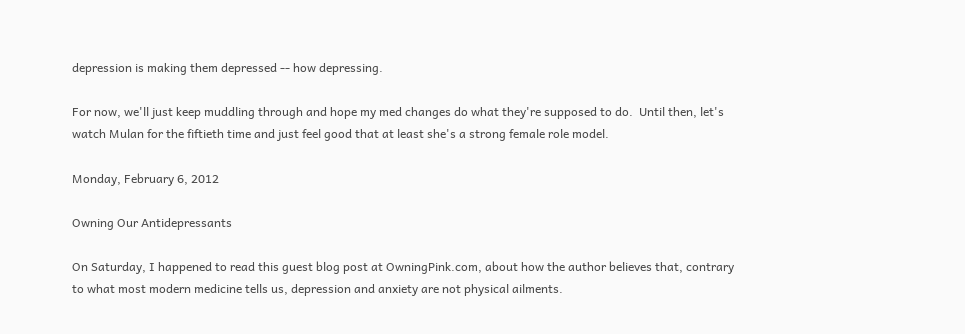depression is making them depressed -- how depressing.

For now, we'll just keep muddling through and hope my med changes do what they're supposed to do.  Until then, let's watch Mulan for the fiftieth time and just feel good that at least she's a strong female role model.

Monday, February 6, 2012

Owning Our Antidepressants

On Saturday, I happened to read this guest blog post at OwningPink.com, about how the author believes that, contrary to what most modern medicine tells us, depression and anxiety are not physical ailments.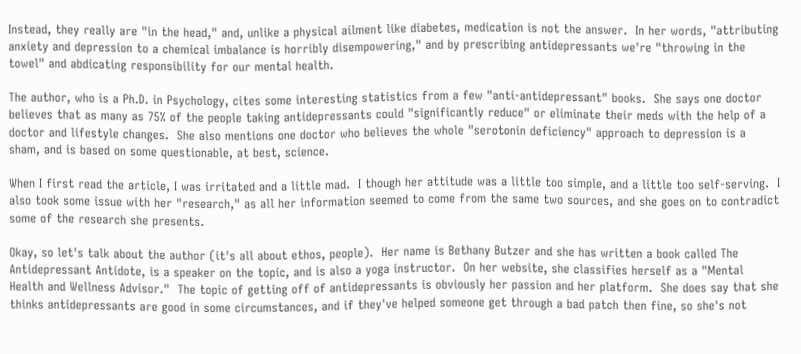Instead, they really are "in the head," and, unlike a physical ailment like diabetes, medication is not the answer.  In her words, "attributing anxiety and depression to a chemical imbalance is horribly disempowering," and by prescribing antidepressants we're "throwing in the towel" and abdicating responsibility for our mental health.

The author, who is a Ph.D. in Psychology, cites some interesting statistics from a few "anti-antidepressant" books.  She says one doctor believes that as many as 75% of the people taking antidepressants could "significantly reduce" or eliminate their meds with the help of a doctor and lifestyle changes.  She also mentions one doctor who believes the whole "serotonin deficiency" approach to depression is a sham, and is based on some questionable, at best, science.

When I first read the article, I was irritated and a little mad.  I though her attitude was a little too simple, and a little too self-serving.  I also took some issue with her "research," as all her information seemed to come from the same two sources, and she goes on to contradict some of the research she presents.

Okay, so let's talk about the author (it's all about ethos, people).  Her name is Bethany Butzer and she has written a book called The Antidepressant Antidote, is a speaker on the topic, and is also a yoga instructor.  On her website, she classifies herself as a "Mental Health and Wellness Advisor."  The topic of getting off of antidepressants is obviously her passion and her platform.  She does say that she thinks antidepressants are good in some circumstances, and if they've helped someone get through a bad patch then fine, so she's not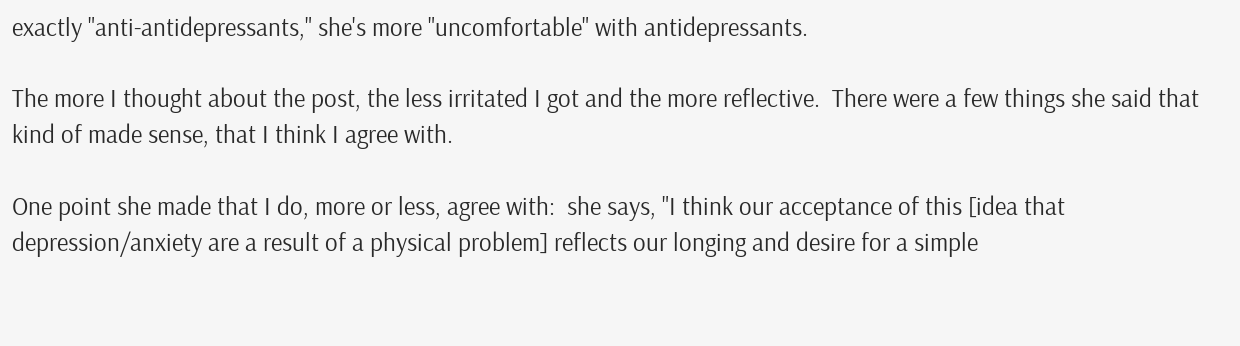exactly "anti-antidepressants," she's more "uncomfortable" with antidepressants.

The more I thought about the post, the less irritated I got and the more reflective.  There were a few things she said that kind of made sense, that I think I agree with.

One point she made that I do, more or less, agree with:  she says, "I think our acceptance of this [idea that depression/anxiety are a result of a physical problem] reflects our longing and desire for a simple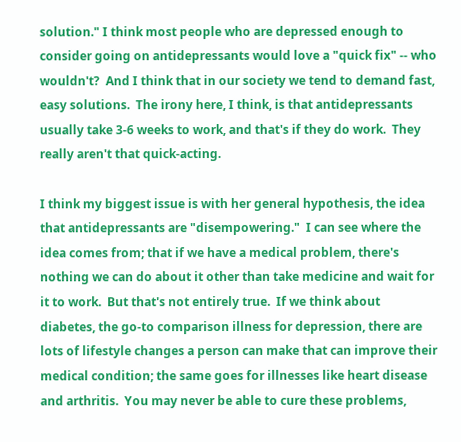solution." I think most people who are depressed enough to consider going on antidepressants would love a "quick fix" -- who wouldn't?  And I think that in our society we tend to demand fast, easy solutions.  The irony here, I think, is that antidepressants usually take 3-6 weeks to work, and that's if they do work.  They really aren't that quick-acting.

I think my biggest issue is with her general hypothesis, the idea that antidepressants are "disempowering."  I can see where the idea comes from; that if we have a medical problem, there's nothing we can do about it other than take medicine and wait for it to work.  But that's not entirely true.  If we think about diabetes, the go-to comparison illness for depression, there are lots of lifestyle changes a person can make that can improve their medical condition; the same goes for illnesses like heart disease and arthritis.  You may never be able to cure these problems,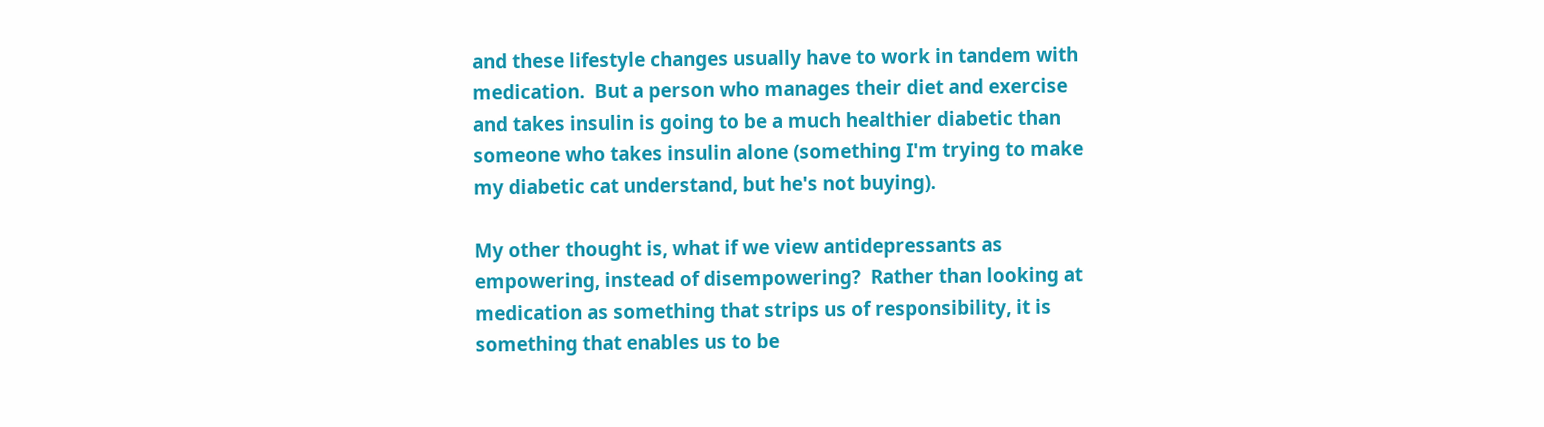and these lifestyle changes usually have to work in tandem with medication.  But a person who manages their diet and exercise and takes insulin is going to be a much healthier diabetic than someone who takes insulin alone (something I'm trying to make my diabetic cat understand, but he's not buying).

My other thought is, what if we view antidepressants as empowering, instead of disempowering?  Rather than looking at medication as something that strips us of responsibility, it is something that enables us to be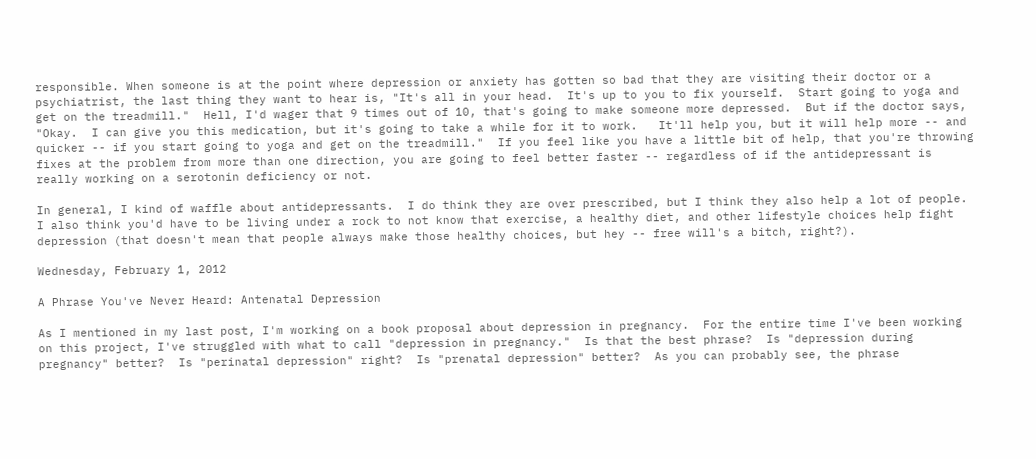responsible. When someone is at the point where depression or anxiety has gotten so bad that they are visiting their doctor or a psychiatrist, the last thing they want to hear is, "It's all in your head.  It's up to you to fix yourself.  Start going to yoga and get on the treadmill."  Hell, I'd wager that 9 times out of 10, that's going to make someone more depressed.  But if the doctor says, "Okay.  I can give you this medication, but it's going to take a while for it to work.   It'll help you, but it will help more -- and quicker -- if you start going to yoga and get on the treadmill."  If you feel like you have a little bit of help, that you're throwing fixes at the problem from more than one direction, you are going to feel better faster -- regardless of if the antidepressant is really working on a serotonin deficiency or not.

In general, I kind of waffle about antidepressants.  I do think they are over prescribed, but I think they also help a lot of people.  I also think you'd have to be living under a rock to not know that exercise, a healthy diet, and other lifestyle choices help fight depression (that doesn't mean that people always make those healthy choices, but hey -- free will's a bitch, right?).

Wednesday, February 1, 2012

A Phrase You've Never Heard: Antenatal Depression

As I mentioned in my last post, I'm working on a book proposal about depression in pregnancy.  For the entire time I've been working on this project, I've struggled with what to call "depression in pregnancy."  Is that the best phrase?  Is "depression during pregnancy" better?  Is "perinatal depression" right?  Is "prenatal depression" better?  As you can probably see, the phrase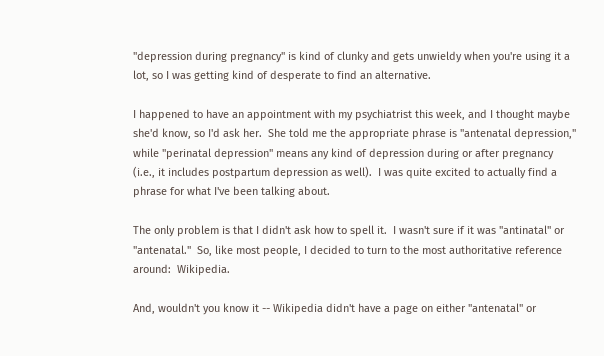"depression during pregnancy" is kind of clunky and gets unwieldy when you're using it a lot, so I was getting kind of desperate to find an alternative.

I happened to have an appointment with my psychiatrist this week, and I thought maybe she'd know, so I'd ask her.  She told me the appropriate phrase is "antenatal depression," while "perinatal depression" means any kind of depression during or after pregnancy (i.e., it includes postpartum depression as well).  I was quite excited to actually find a phrase for what I've been talking about.

The only problem is that I didn't ask how to spell it.  I wasn't sure if it was "antinatal" or "antenatal."  So, like most people, I decided to turn to the most authoritative reference around:  Wikipedia.

And, wouldn't you know it -- Wikipedia didn't have a page on either "antenatal" or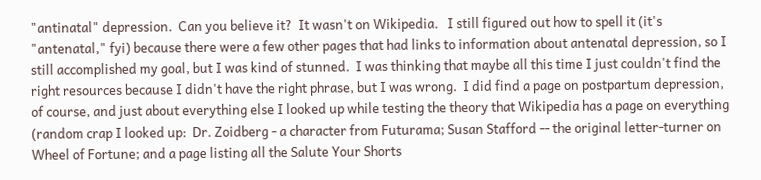"antinatal" depression.  Can you believe it?  It wasn't on Wikipedia.   I still figured out how to spell it (it's "antenatal," fyi) because there were a few other pages that had links to information about antenatal depression, so I still accomplished my goal, but I was kind of stunned.  I was thinking that maybe all this time I just couldn't find the right resources because I didn't have the right phrase, but I was wrong.  I did find a page on postpartum depression, of course, and just about everything else I looked up while testing the theory that Wikipedia has a page on everything (random crap I looked up:  Dr. Zoidberg - a character from Futurama; Susan Stafford -- the original letter-turner on Wheel of Fortune; and a page listing all the Salute Your Shorts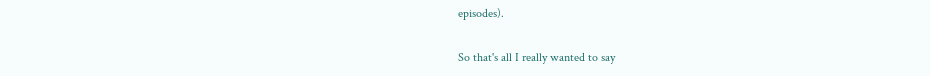episodes).

So that's all I really wanted to say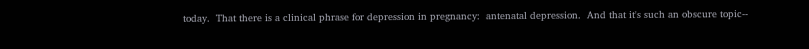today.  That there is a clinical phrase for depression in pregnancy:  antenatal depression.  And that it's such an obscure topic--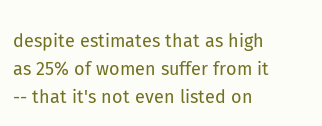despite estimates that as high as 25% of women suffer from it -- that it's not even listed on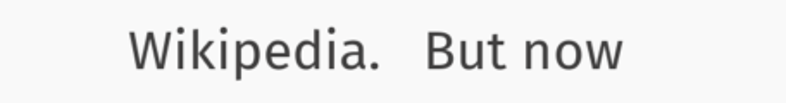Wikipedia.   But now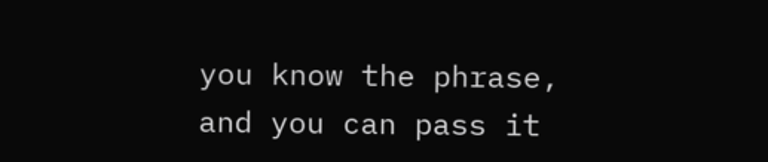you know the phrase, and you can pass it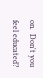on.  Don't you feel educated?